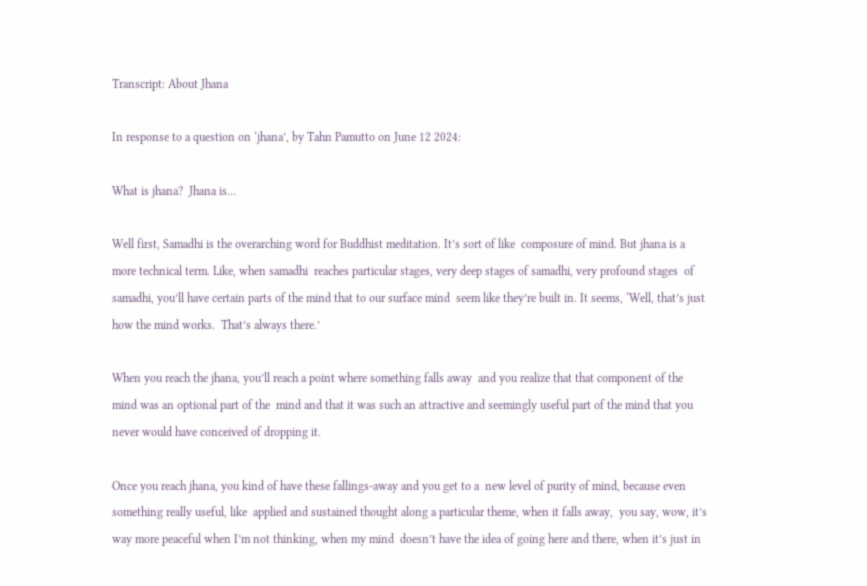Transcript: About Jhana

In response to a question on ‘jhana’, by Tahn Pamutto on June 12 2024:

What is jhana?  Jhana is…

Well first, Samadhi is the overarching word for Buddhist meditation. It’s sort of like  composure of mind. But jhana is a more technical term. Like, when samadhi  reaches particular stages, very deep stages of samadhi, very profound stages  of samadhi, you’ll have certain parts of the mind that to our surface mind  seem like they’re built in. It seems, ‘Well, that’s just how the mind works.  That’s always there.’

When you reach the jhana, you’ll reach a point where something falls away  and you realize that that component of the mind was an optional part of the  mind and that it was such an attractive and seemingly useful part of the mind that you never would have conceived of dropping it.

Once you reach jhana, you kind of have these fallings-away and you get to a  new level of purity of mind, because even something really useful, like  applied and sustained thought along a particular theme, when it falls away,  you say, wow, it’s way more peaceful when I’m not thinking, when my mind  doesn’t have the idea of going here and there, when it’s just in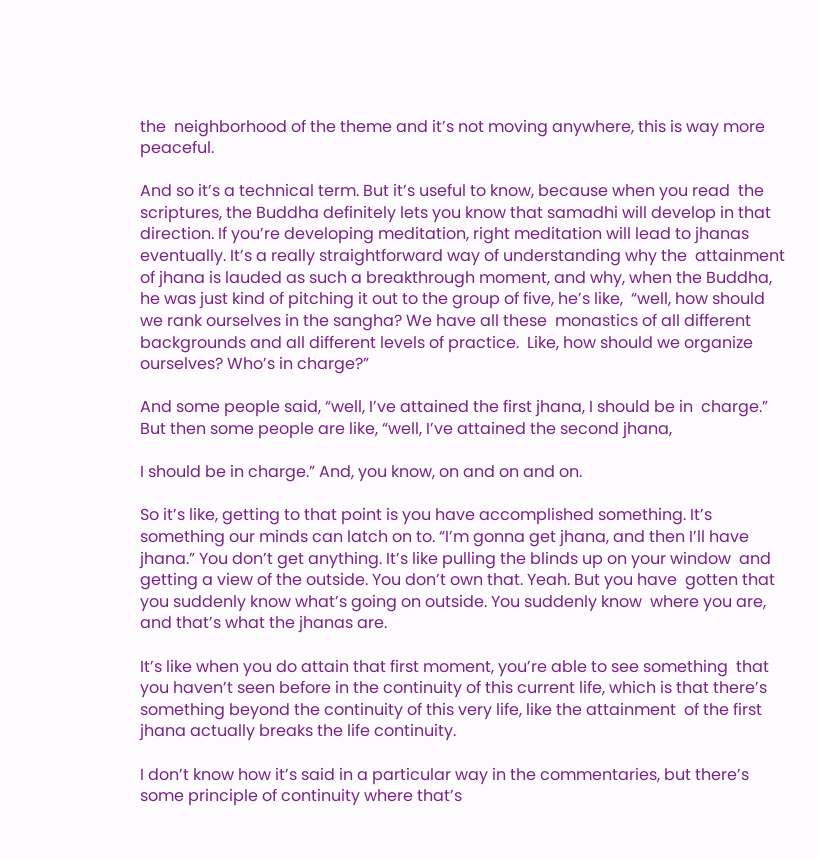the  neighborhood of the theme and it’s not moving anywhere, this is way more  peaceful.

And so it’s a technical term. But it’s useful to know, because when you read  the scriptures, the Buddha definitely lets you know that samadhi will develop in that direction. If you’re developing meditation, right meditation will lead to jhanas eventually. It’s a really straightforward way of understanding why the  attainment of jhana is lauded as such a breakthrough moment, and why, when the Buddha, he was just kind of pitching it out to the group of five, he’s like,  “well, how should we rank ourselves in the sangha? We have all these  monastics of all different backgrounds and all different levels of practice.  Like, how should we organize ourselves? Who’s in charge?”

And some people said, “well, I’ve attained the first jhana, I should be in  charge.” But then some people are like, “well, I’ve attained the second jhana,

I should be in charge.” And, you know, on and on and on.

So it’s like, getting to that point is you have accomplished something. It’s  something our minds can latch on to. “I’m gonna get jhana, and then I’ll have  jhana.” You don’t get anything. It’s like pulling the blinds up on your window  and getting a view of the outside. You don’t own that. Yeah. But you have  gotten that you suddenly know what’s going on outside. You suddenly know  where you are, and that’s what the jhanas are.

It’s like when you do attain that first moment, you’re able to see something  that you haven’t seen before in the continuity of this current life, which is that there’s something beyond the continuity of this very life, like the attainment  of the first jhana actually breaks the life continuity.

I don’t know how it’s said in a particular way in the commentaries, but there’s  some principle of continuity where that’s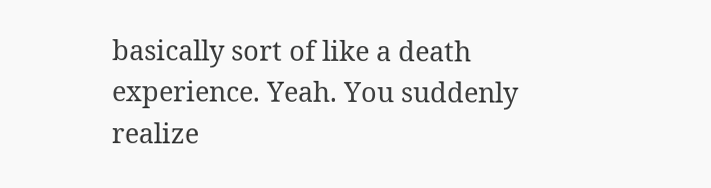basically sort of like a death  experience. Yeah. You suddenly realize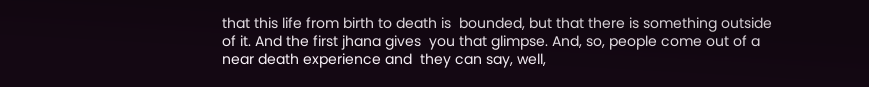that this life from birth to death is  bounded, but that there is something outside of it. And the first jhana gives  you that glimpse. And, so, people come out of a near death experience and  they can say, well,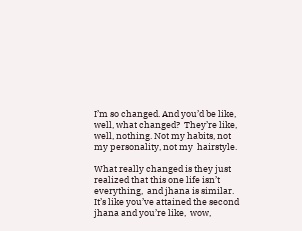I’m so changed. And you’d be like, well, what changed?  They’re like, well, nothing. Not my habits, not my personality, not my  hairstyle.

What really changed is they just realized that this one life isn’t everything,  and jhana is similar. It’s like you’ve attained the second jhana and you’re like,  wow,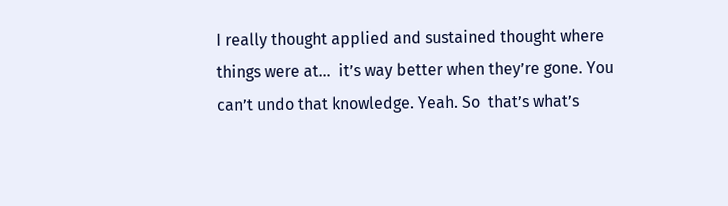I really thought applied and sustained thought where things were at…  it’s way better when they’re gone. You can’t undo that knowledge. Yeah. So  that’s what’s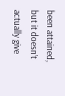been attained, but it doesn’t actually give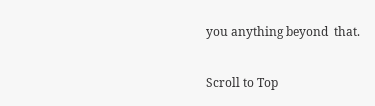you anything beyond  that.

Scroll to Top